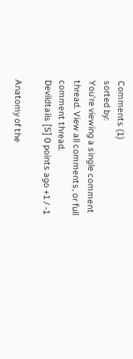Comments (1)
sorted by:
You're viewing a single comment thread. View all comments, or full comment thread.
Devildtails [S] 0 points ago +1 / -1

Anatomy of the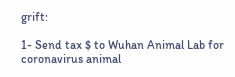grift:

1- Send tax $ to Wuhan Animal Lab for coronavirus animal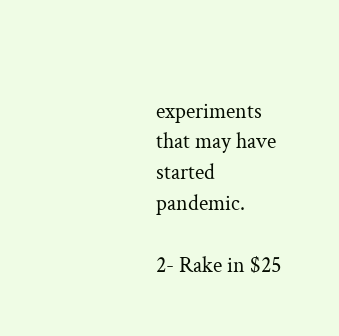experiments that may have started pandemic.

2- Rake in $25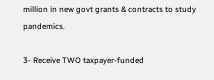million in new govt grants & contracts to study pandemics.

3- Receive TWO taxpayer-funded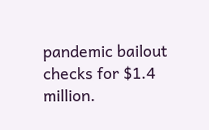pandemic bailout checks for $1.4 million.